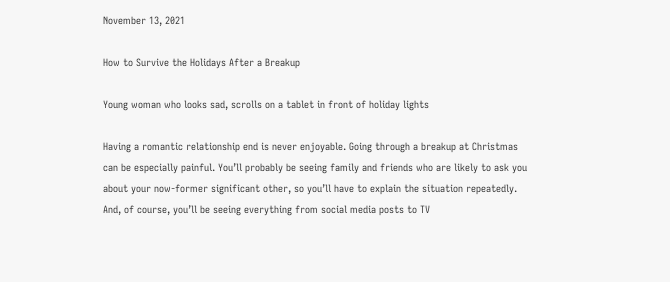November 13, 2021

How to Survive the Holidays After a Breakup

Young woman who looks sad, scrolls on a tablet in front of holiday lights

Having a romantic relationship end is never enjoyable. Going through a breakup at Christmas can be especially painful. You’ll probably be seeing family and friends who are likely to ask you about your now-former significant other, so you’ll have to explain the situation repeatedly. And, of course, you’ll be seeing everything from social media posts to TV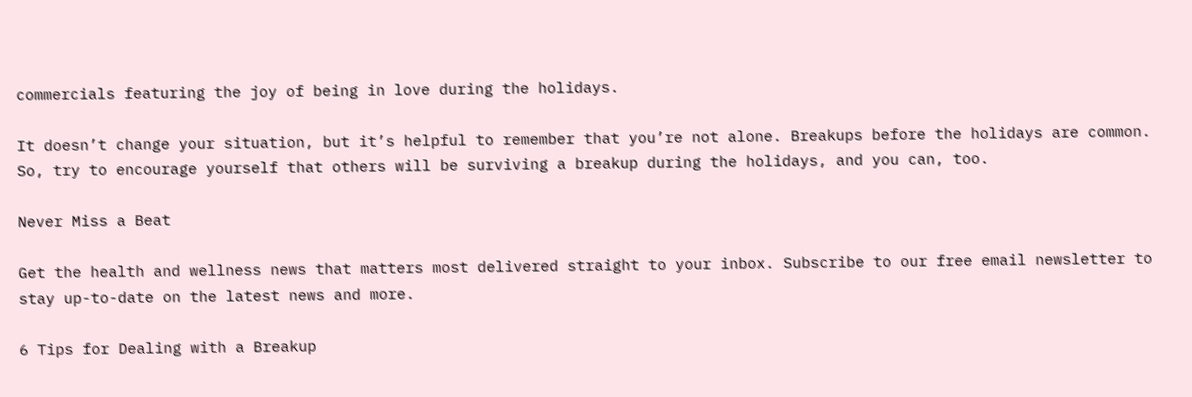commercials featuring the joy of being in love during the holidays.

It doesn’t change your situation, but it’s helpful to remember that you’re not alone. Breakups before the holidays are common. So, try to encourage yourself that others will be surviving a breakup during the holidays, and you can, too.

Never Miss a Beat

Get the health and wellness news that matters most delivered straight to your inbox. Subscribe to our free email newsletter to stay up-to-date on the latest news and more.

6 Tips for Dealing with a Breakup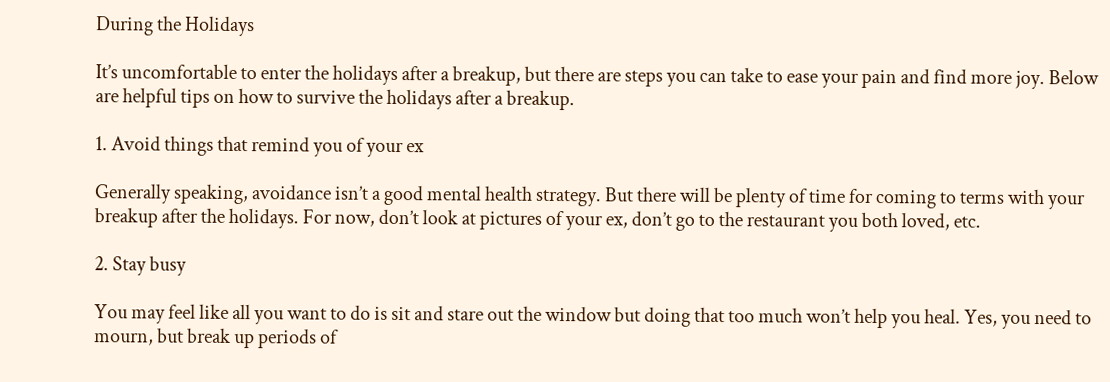During the Holidays

It’s uncomfortable to enter the holidays after a breakup, but there are steps you can take to ease your pain and find more joy. Below are helpful tips on how to survive the holidays after a breakup.

1. Avoid things that remind you of your ex

Generally speaking, avoidance isn’t a good mental health strategy. But there will be plenty of time for coming to terms with your breakup after the holidays. For now, don’t look at pictures of your ex, don’t go to the restaurant you both loved, etc.

2. Stay busy

You may feel like all you want to do is sit and stare out the window but doing that too much won’t help you heal. Yes, you need to mourn, but break up periods of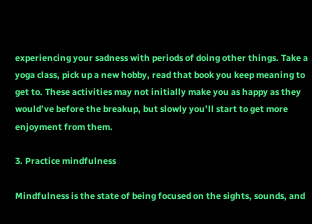experiencing your sadness with periods of doing other things. Take a yoga class, pick up a new hobby, read that book you keep meaning to get to. These activities may not initially make you as happy as they would’ve before the breakup, but slowly you’ll start to get more enjoyment from them.

3. Practice mindfulness

Mindfulness is the state of being focused on the sights, sounds, and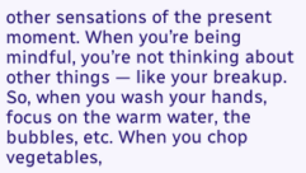other sensations of the present moment. When you’re being mindful, you’re not thinking about other things — like your breakup. So, when you wash your hands, focus on the warm water, the bubbles, etc. When you chop vegetables,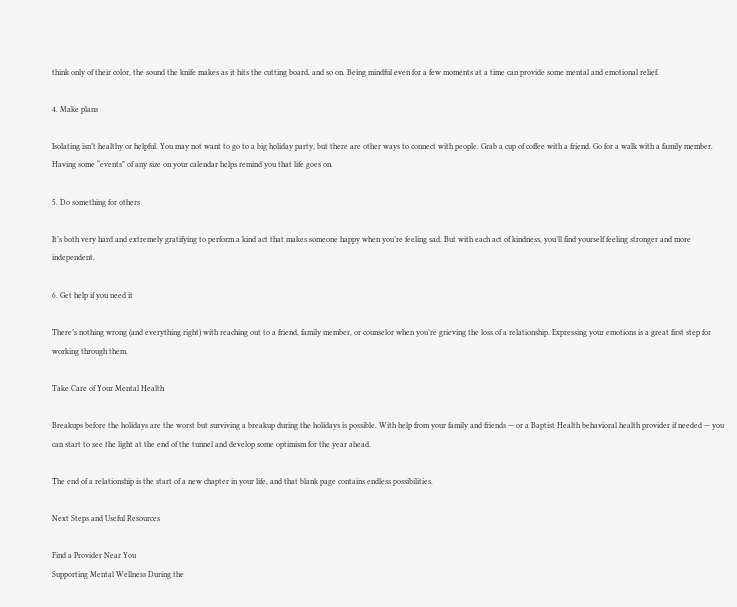think only of their color, the sound the knife makes as it hits the cutting board, and so on. Being mindful even for a few moments at a time can provide some mental and emotional relief.

4. Make plans

Isolating isn’t healthy or helpful. You may not want to go to a big holiday party, but there are other ways to connect with people. Grab a cup of coffee with a friend. Go for a walk with a family member. Having some “events” of any size on your calendar helps remind you that life goes on.

5. Do something for others

It’s both very hard and extremely gratifying to perform a kind act that makes someone happy when you’re feeling sad. But with each act of kindness, you’ll find yourself feeling stronger and more independent.

6. Get help if you need it

There’s nothing wrong (and everything right) with reaching out to a friend, family member, or counselor when you’re grieving the loss of a relationship. Expressing your emotions is a great first step for working through them.

Take Care of Your Mental Health

Breakups before the holidays are the worst but surviving a breakup during the holidays is possible. With help from your family and friends — or a Baptist Health behavioral health provider if needed — you can start to see the light at the end of the tunnel and develop some optimism for the year ahead.

The end of a relationship is the start of a new chapter in your life, and that blank page contains endless possibilities.

Next Steps and Useful Resources

Find a Provider Near You
Supporting Mental Wellness During the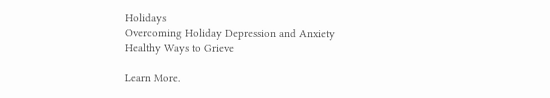Holidays
Overcoming Holiday Depression and Anxiety
Healthy Ways to Grieve

Learn More.